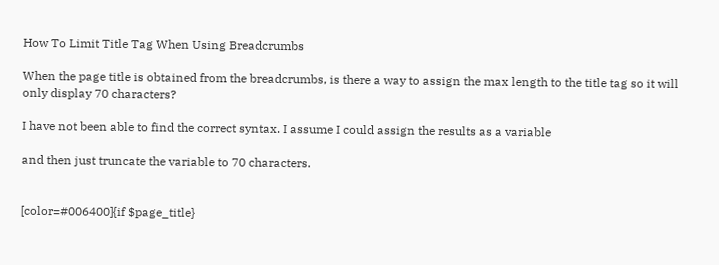How To Limit Title Tag When Using Breadcrumbs

When the page title is obtained from the breadcrumbs, is there a way to assign the max length to the title tag so it will only display 70 characters?

I have not been able to find the correct syntax. I assume I could assign the results as a variable

and then just truncate the variable to 70 characters.


[color=#006400]{if $page_title}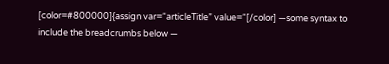[color=#800000]{assign var=“articleTitle” value=“[/color] —some syntax to include the breadcrumbs below —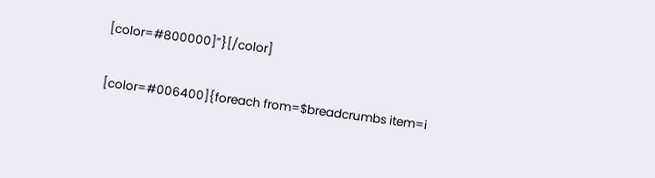[color=#800000]”}[/color]

[color=#006400]{foreach from=$breadcrumbs item=i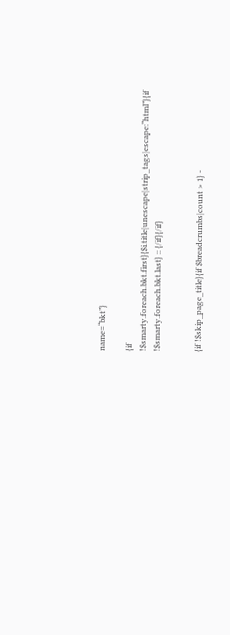name=“bkt”}

{if !$smarty.foreach.bkt.first}{$i.title|unescape|strip_tags|escape:“html”}{if !$smarty.foreach.bkt.last} :: {/if}{/if}


{if !$skip_page_title}{if $breadcrumbs|count > 1} -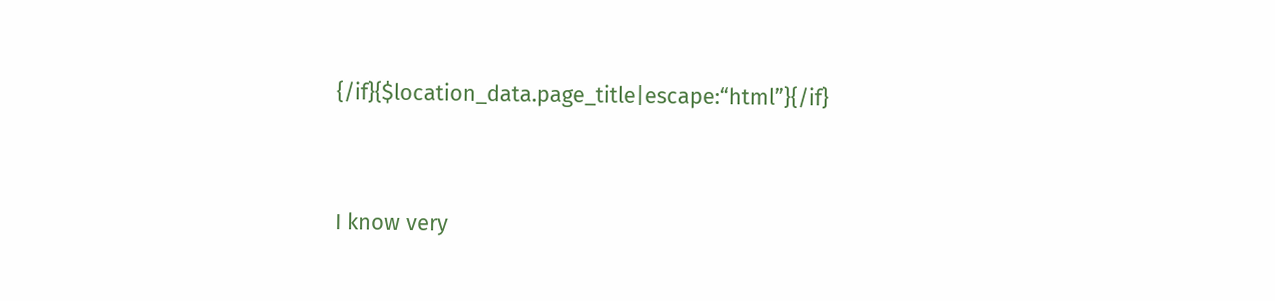{/if}{$location_data.page_title|escape:“html”}{/if}




I know very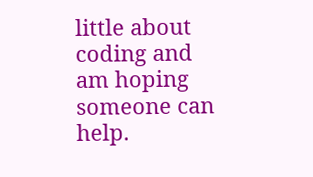little about coding and am hoping someone can help.